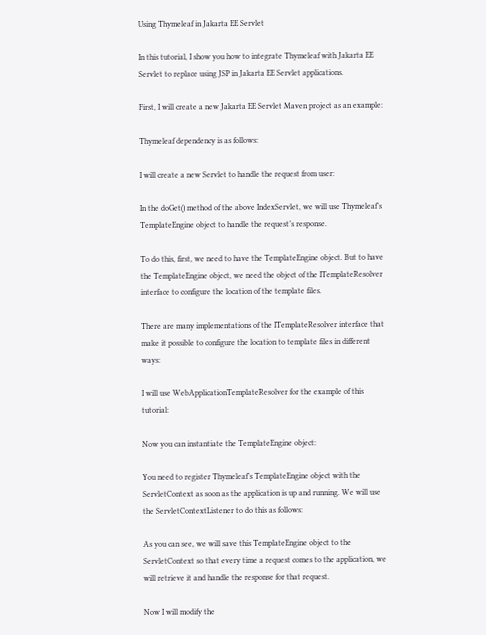Using Thymeleaf in Jakarta EE Servlet

In this tutorial, I show you how to integrate Thymeleaf with Jakarta EE Servlet to replace using JSP in Jakarta EE Servlet applications.

First, I will create a new Jakarta EE Servlet Maven project as an example:

Thymeleaf dependency is as follows:

I will create a new Servlet to handle the request from user:

In the doGet() method of the above IndexServlet, we will use Thymeleaf’s TemplateEngine object to handle the request’s response.

To do this, first, we need to have the TemplateEngine object. But to have the TemplateEngine object, we need the object of the ITemplateResolver interface to configure the location of the template files.

There are many implementations of the ITemplateResolver interface that make it possible to configure the location to template files in different ways:

I will use WebApplicationTemplateResolver for the example of this tutorial:

Now you can instantiate the TemplateEngine object:

You need to register Thymeleaf’s TemplateEngine object with the ServletContext as soon as the application is up and running. We will use the ServletContextListener to do this as follows:

As you can see, we will save this TemplateEngine object to the ServletContext so that every time a request comes to the application, we will retrieve it and handle the response for that request.

Now I will modify the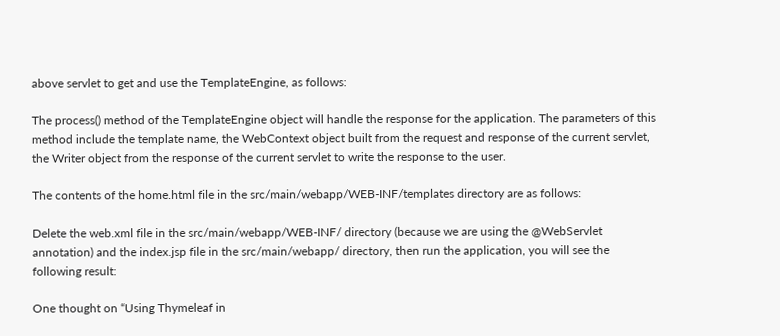above servlet to get and use the TemplateEngine, as follows:

The process() method of the TemplateEngine object will handle the response for the application. The parameters of this method include the template name, the WebContext object built from the request and response of the current servlet, the Writer object from the response of the current servlet to write the response to the user.

The contents of the home.html file in the src/main/webapp/WEB-INF/templates directory are as follows:

Delete the web.xml file in the src/main/webapp/WEB-INF/ directory (because we are using the @WebServlet annotation) and the index.jsp file in the src/main/webapp/ directory, then run the application, you will see the following result:

One thought on “Using Thymeleaf in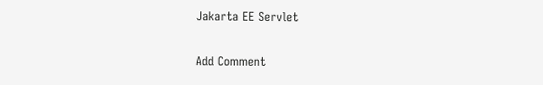Jakarta EE Servlet

Add Comment